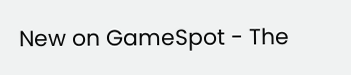New on GameSpot - The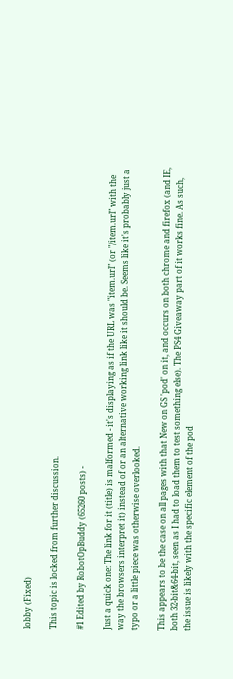lobby (Fixed)

This topic is locked from further discussion.

#1 Edited by RobotOpBuddy (65260 posts) -

Just a quick one: The link for it (title) is malformed - it's displaying as if the URL was "item.url" (or "/item.url" with the way the browsers interpret it) instead of or an alternative working link like it should be. Seems like it's probably just a typo or a little piece was otherwise overlooked.

This appears to be the case on all pages with that New on GS 'pod' on it, and occurs on both chrome and firefox (and IE, both 32-bit&64-bit, seen as I had to load them to test something else). The PS4 Giveaway part of it works fine. As such, the issue is likely with the specific element of the pod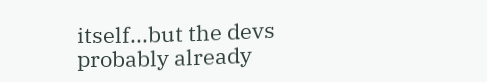itself...but the devs probably already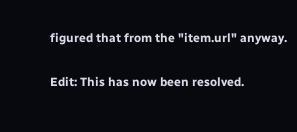figured that from the "item.url" anyway.

Edit: This has now been resolved.